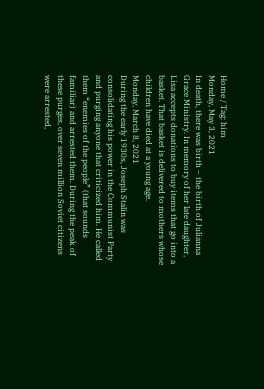Home / Tag: him
Monday, May 3, 2021
In death, there was birth – the birth of Julianna Grace Ministry. In memory of her late daughter, Lisa accepts donations to buy items that go into a basket. That basket is delivered to mothers whose children have died at a young age.
Monday, March 8, 2021
During the early 1930s, Joseph Stalin was consolidating his power in the Communist Party and purging anyone that criticized him. He called them “enemies of the people” (that sounds familiar) and arrested them. During the peak of these purges, over seven million Soviet citizens were arrested,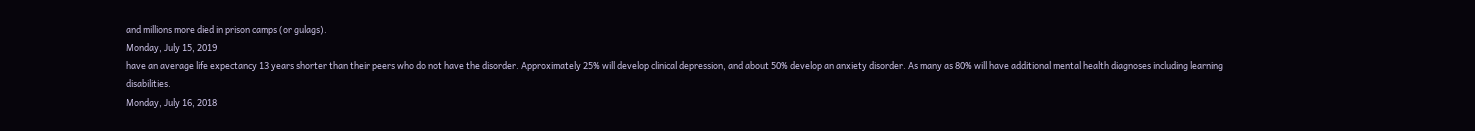and millions more died in prison camps (or gulags).
Monday, July 15, 2019
have an average life expectancy 13 years shorter than their peers who do not have the disorder. Approximately 25% will develop clinical depression, and about 50% develop an anxiety disorder. As many as 80% will have additional mental health diagnoses including learning disabilities.
Monday, July 16, 2018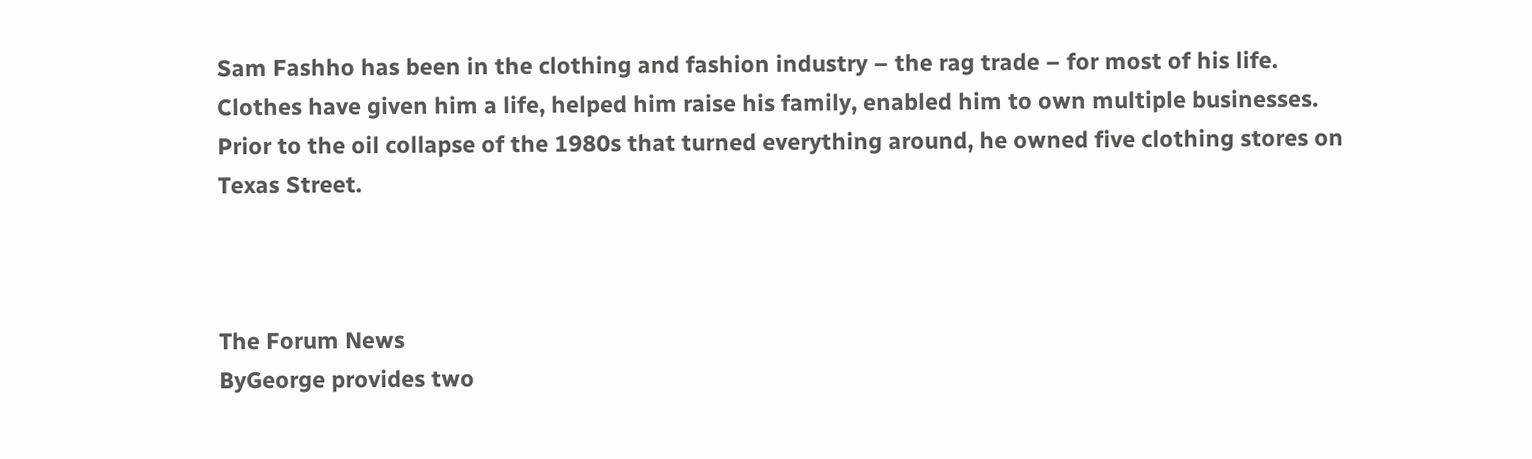Sam Fashho has been in the clothing and fashion industry – the rag trade – for most of his life. Clothes have given him a life, helped him raise his family, enabled him to own multiple businesses. Prior to the oil collapse of the 1980s that turned everything around, he owned five clothing stores on Texas Street.



The Forum News
ByGeorge provides two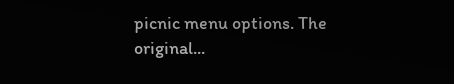picnic menu options. The original...